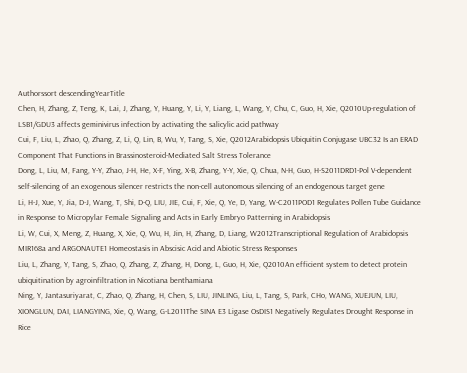Authorssort descendingYearTitle
Chen, H, Zhang, Z, Teng, K, Lai, J, Zhang, Y, Huang, Y, Li, Y, Liang, L, Wang, Y, Chu, C, Guo, H, Xie, Q2010Up-regulation of LSB1/GDU3 affects geminivirus infection by activating the salicylic acid pathway
Cui, F, Liu, L, Zhao, Q, Zhang, Z, Li, Q, Lin, B, Wu, Y, Tang, S, Xie, Q2012Arabidopsis Ubiquitin Conjugase UBC32 Is an ERAD Component That Functions in Brassinosteroid-Mediated Salt Stress Tolerance
Dong, L, Liu, M, Fang, Y-Y, Zhao, J-H, He, X-F, Ying, X-B, Zhang, Y-Y, Xie, Q, Chua, N-H, Guo, H-S2011DRD1-Pol V-dependent self-silencing of an exogenous silencer restricts the non-cell autonomous silencing of an endogenous target gene
Li, H-J, Xue, Y, Jia, D-J, Wang, T, Shi, D-Q, LIU, JIE, Cui, F, Xie, Q, Ye, D, Yang, W-C2011POD1 Regulates Pollen Tube Guidance in Response to Micropylar Female Signaling and Acts in Early Embryo Patterning in Arabidopsis
Li, W, Cui, X, Meng, Z, Huang, X, Xie, Q, Wu, H, Jin, H, Zhang, D, Liang, W2012Transcriptional Regulation of Arabidopsis MIR168a and ARGONAUTE1 Homeostasis in Abscisic Acid and Abiotic Stress Responses
Liu, L, Zhang, Y, Tang, S, Zhao, Q, Zhang, Z, Zhang, H, Dong, L, Guo, H, Xie, Q2010An efficient system to detect protein ubiquitination by agroinfiltration in Nicotiana benthamiana
Ning, Y, Jantasuriyarat, C, Zhao, Q, Zhang, H, Chen, S, LIU, JINLING, Liu, L, Tang, S, Park, CHo, WANG, XUEJUN, LIU, XIONGLUN, DAI, LIANGYING, Xie, Q, Wang, G-L2011The SINA E3 Ligase OsDIS1 Negatively Regulates Drought Response in Rice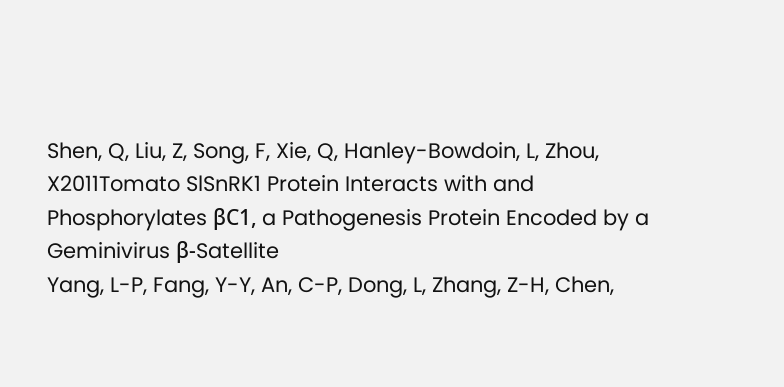Shen, Q, Liu, Z, Song, F, Xie, Q, Hanley-Bowdoin, L, Zhou, X2011Tomato SlSnRK1 Protein Interacts with and Phosphorylates βC1, a Pathogenesis Protein Encoded by a Geminivirus β-Satellite
Yang, L-P, Fang, Y-Y, An, C-P, Dong, L, Zhang, Z-H, Chen,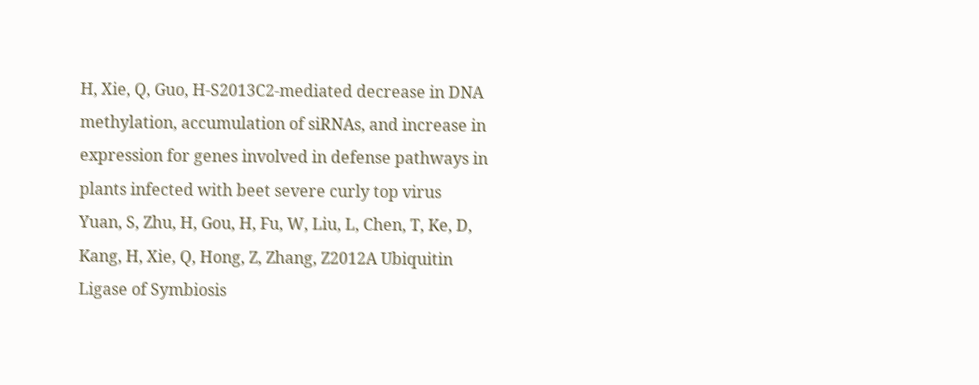H, Xie, Q, Guo, H-S2013C2-mediated decrease in DNA methylation, accumulation of siRNAs, and increase in expression for genes involved in defense pathways in plants infected with beet severe curly top virus
Yuan, S, Zhu, H, Gou, H, Fu, W, Liu, L, Chen, T, Ke, D, Kang, H, Xie, Q, Hong, Z, Zhang, Z2012A Ubiquitin Ligase of Symbiosis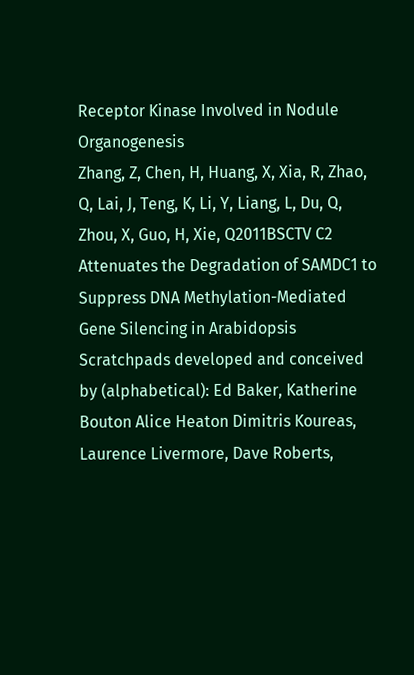Receptor Kinase Involved in Nodule Organogenesis
Zhang, Z, Chen, H, Huang, X, Xia, R, Zhao, Q, Lai, J, Teng, K, Li, Y, Liang, L, Du, Q, Zhou, X, Guo, H, Xie, Q2011BSCTV C2 Attenuates the Degradation of SAMDC1 to Suppress DNA Methylation-Mediated Gene Silencing in Arabidopsis
Scratchpads developed and conceived by (alphabetical): Ed Baker, Katherine Bouton Alice Heaton Dimitris Koureas, Laurence Livermore, Dave Roberts,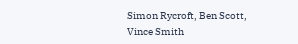Simon Rycroft, Ben Scott, Vince Smith